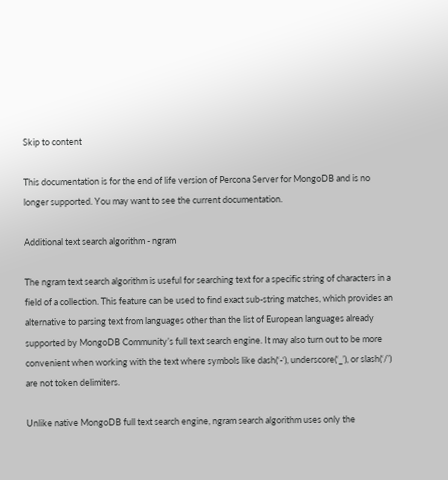Skip to content

This documentation is for the end of life version of Percona Server for MongoDB and is no longer supported. You may want to see the current documentation.

Additional text search algorithm - ngram

The ngram text search algorithm is useful for searching text for a specific string of characters in a field of a collection. This feature can be used to find exact sub-string matches, which provides an alternative to parsing text from languages other than the list of European languages already supported by MongoDB Community’s full text search engine. It may also turn out to be more convenient when working with the text where symbols like dash(‘-‘), underscore(‘_’), or slash(‘/’) are not token delimiters.

Unlike native MongoDB full text search engine, ngram search algorithm uses only the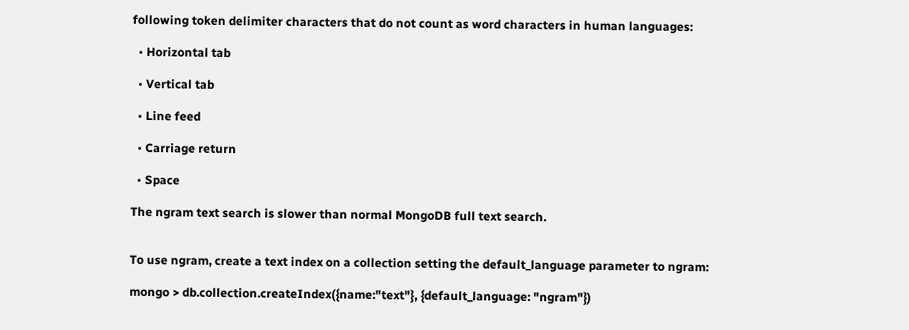following token delimiter characters that do not count as word characters in human languages:

  • Horizontal tab

  • Vertical tab

  • Line feed

  • Carriage return

  • Space

The ngram text search is slower than normal MongoDB full text search.


To use ngram, create a text index on a collection setting the default_language parameter to ngram:

mongo > db.collection.createIndex({name:"text"}, {default_language: "ngram"})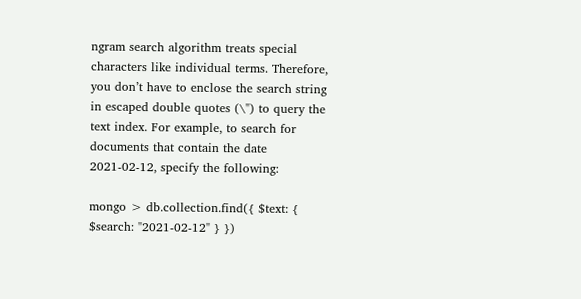ngram search algorithm treats special characters like individual terms. Therefore, you don’t have to enclose the search string in escaped double quotes (\") to query the text index. For example, to search for documents that contain the date 2021-02-12, specify the following:

mongo > db.collection.find({ $text: { $search: "2021-02-12" } })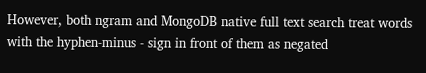However, both ngram and MongoDB native full text search treat words with the hyphen-minus - sign in front of them as negated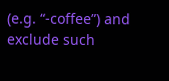(e.g. “-coffee”) and exclude such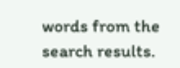words from the search results.